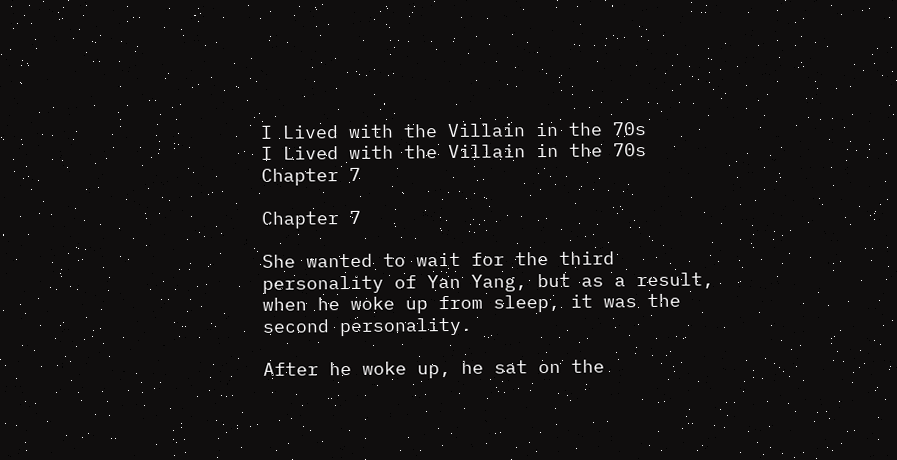I Lived with the Villain in the 70s
I Lived with the Villain in the 70s Chapter 7

Chapter 7

She wanted to wait for the third personality of Yan Yang, but as a result, when he woke up from sleep, it was the second personality.

After he woke up, he sat on the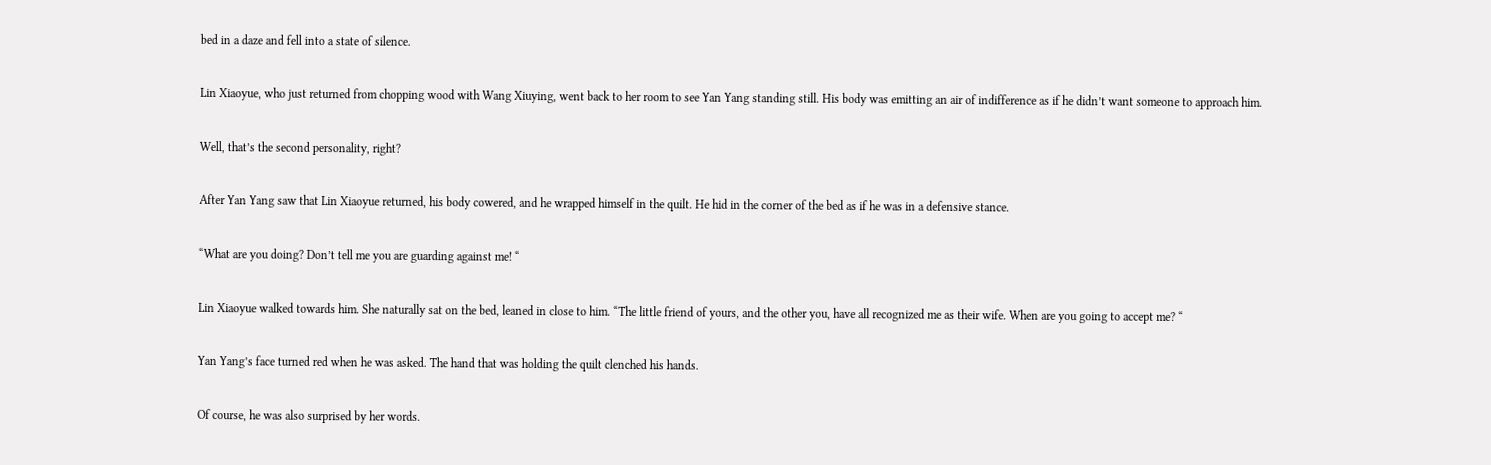bed in a daze and fell into a state of silence.

Lin Xiaoyue, who just returned from chopping wood with Wang Xiuying, went back to her room to see Yan Yang standing still. His body was emitting an air of indifference as if he didn’t want someone to approach him.

Well, that’s the second personality, right?

After Yan Yang saw that Lin Xiaoyue returned, his body cowered, and he wrapped himself in the quilt. He hid in the corner of the bed as if he was in a defensive stance.

“What are you doing? Don’t tell me you are guarding against me! “

Lin Xiaoyue walked towards him. She naturally sat on the bed, leaned in close to him. “The little friend of yours, and the other you, have all recognized me as their wife. When are you going to accept me? “

Yan Yang’s face turned red when he was asked. The hand that was holding the quilt clenched his hands.

Of course, he was also surprised by her words.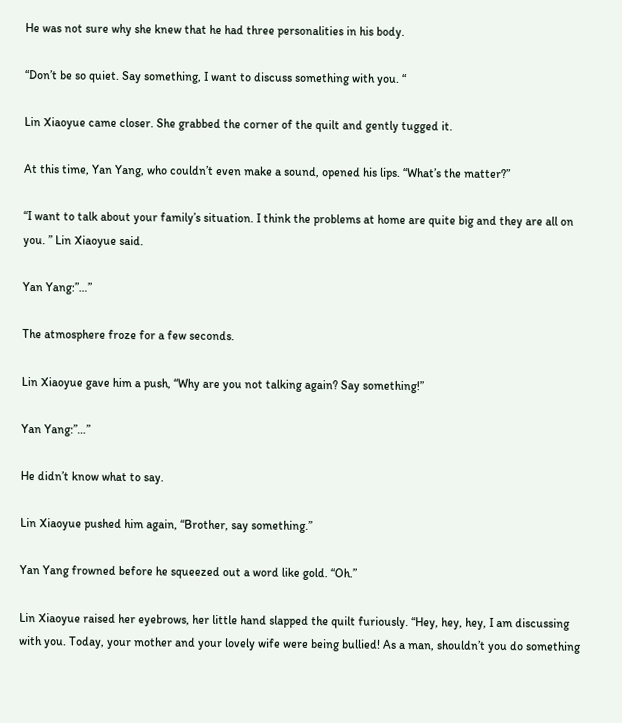He was not sure why she knew that he had three personalities in his body.

“Don’t be so quiet. Say something, I want to discuss something with you. “

Lin Xiaoyue came closer. She grabbed the corner of the quilt and gently tugged it.

At this time, Yan Yang, who couldn’t even make a sound, opened his lips. “What’s the matter?”

“I want to talk about your family’s situation. I think the problems at home are quite big and they are all on you. ” Lin Xiaoyue said.

Yan Yang:”…”

The atmosphere froze for a few seconds.

Lin Xiaoyue gave him a push, “Why are you not talking again? Say something!”

Yan Yang:”…”

He didn’t know what to say.

Lin Xiaoyue pushed him again, “Brother, say something.”

Yan Yang frowned before he squeezed out a word like gold. “Oh.”

Lin Xiaoyue raised her eyebrows, her little hand slapped the quilt furiously. “Hey, hey, hey, I am discussing with you. Today, your mother and your lovely wife were being bullied! As a man, shouldn’t you do something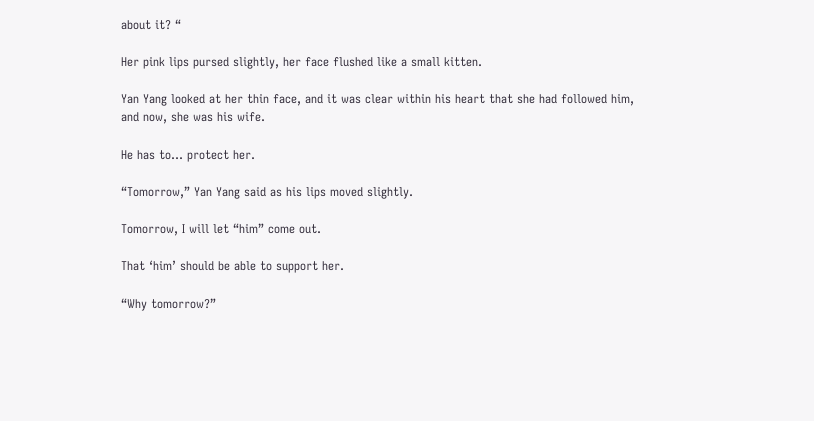about it? “

Her pink lips pursed slightly, her face flushed like a small kitten.

Yan Yang looked at her thin face, and it was clear within his heart that she had followed him, and now, she was his wife.

He has to… protect her.

“Tomorrow,” Yan Yang said as his lips moved slightly.

Tomorrow, I will let “him” come out.

That ‘him’ should be able to support her.

“Why tomorrow?”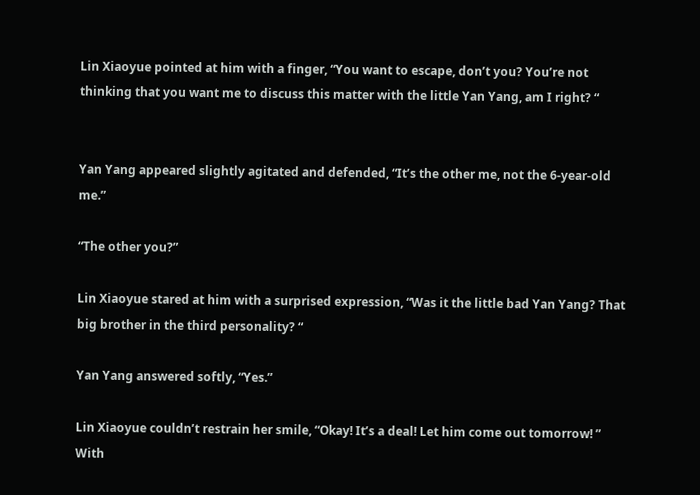Lin Xiaoyue pointed at him with a finger, “You want to escape, don’t you? You’re not thinking that you want me to discuss this matter with the little Yan Yang, am I right? “


Yan Yang appeared slightly agitated and defended, “It’s the other me, not the 6-year-old me.”

“The other you?”

Lin Xiaoyue stared at him with a surprised expression, “Was it the little bad Yan Yang? That big brother in the third personality? “

Yan Yang answered softly, “Yes.”

Lin Xiaoyue couldn’t restrain her smile, “Okay! It’s a deal! Let him come out tomorrow! ” With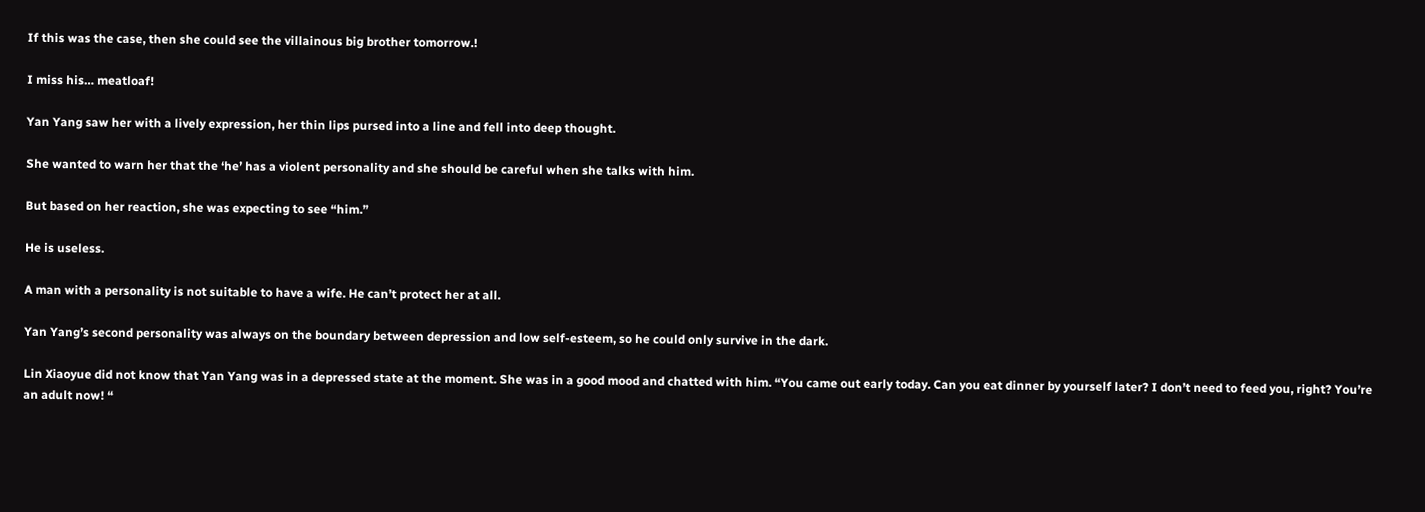If this was the case, then she could see the villainous big brother tomorrow.!

I miss his… meatloaf!

Yan Yang saw her with a lively expression, her thin lips pursed into a line and fell into deep thought.

She wanted to warn her that the ‘he’ has a violent personality and she should be careful when she talks with him.

But based on her reaction, she was expecting to see “him.”

He is useless.

A man with a personality is not suitable to have a wife. He can’t protect her at all.

Yan Yang’s second personality was always on the boundary between depression and low self-esteem, so he could only survive in the dark.

Lin Xiaoyue did not know that Yan Yang was in a depressed state at the moment. She was in a good mood and chatted with him. “You came out early today. Can you eat dinner by yourself later? I don’t need to feed you, right? You’re an adult now! “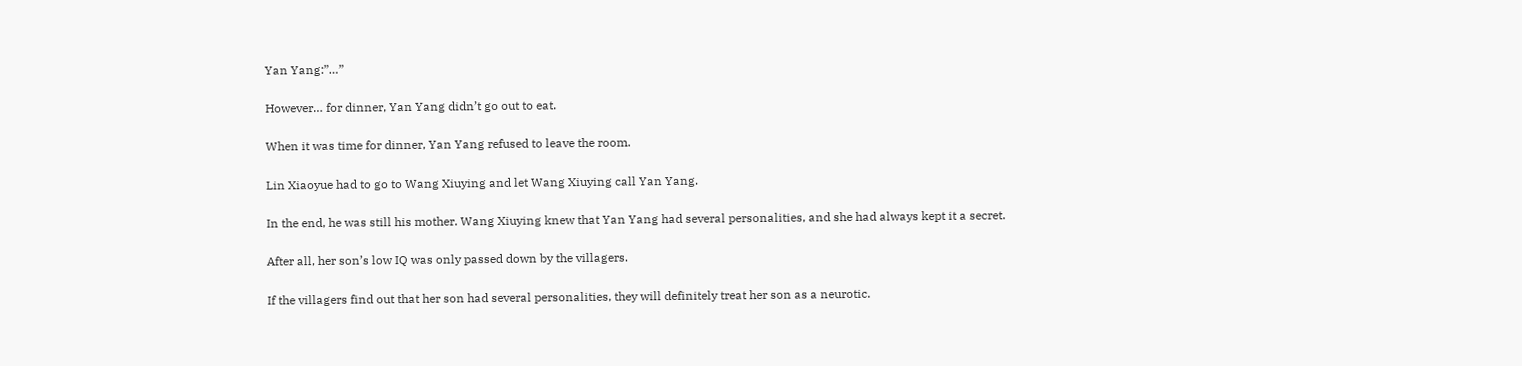Yan Yang:”…”

However… for dinner, Yan Yang didn’t go out to eat.

When it was time for dinner, Yan Yang refused to leave the room.

Lin Xiaoyue had to go to Wang Xiuying and let Wang Xiuying call Yan Yang.

In the end, he was still his mother. Wang Xiuying knew that Yan Yang had several personalities, and she had always kept it a secret.

After all, her son’s low IQ was only passed down by the villagers.

If the villagers find out that her son had several personalities, they will definitely treat her son as a neurotic.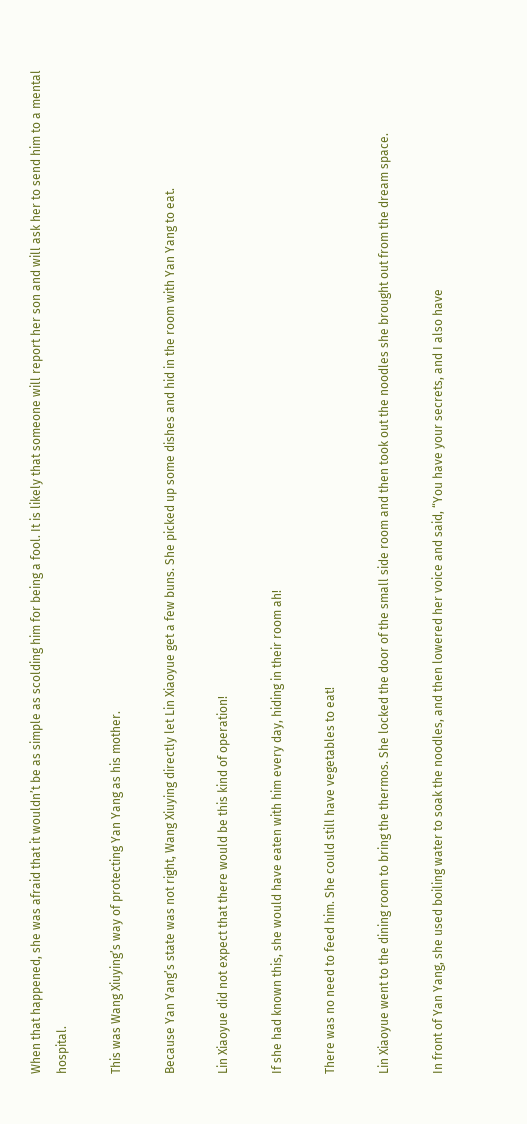When that happened, she was afraid that it wouldn’t be as simple as scolding him for being a fool. It is likely that someone will report her son and will ask her to send him to a mental hospital.

This was Wang Xiuying’s way of protecting Yan Yang as his mother.

Because Yan Yang’s state was not right, Wang Xiuying directly let Lin Xiaoyue get a few buns. She picked up some dishes and hid in the room with Yan Yang to eat.

Lin Xiaoyue did not expect that there would be this kind of operation!

If she had known this, she would have eaten with him every day, hiding in their room ah!

There was no need to feed him. She could still have vegetables to eat!

Lin Xiaoyue went to the dining room to bring the thermos. She locked the door of the small side room and then took out the noodles she brought out from the dream space.

In front of Yan Yang, she used boiling water to soak the noodles, and then lowered her voice and said, “You have your secrets, and I also have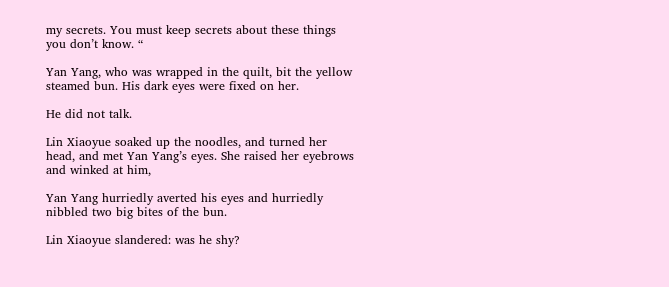my secrets. You must keep secrets about these things you don’t know. “

Yan Yang, who was wrapped in the quilt, bit the yellow steamed bun. His dark eyes were fixed on her.

He did not talk.

Lin Xiaoyue soaked up the noodles, and turned her head, and met Yan Yang’s eyes. She raised her eyebrows and winked at him,

Yan Yang hurriedly averted his eyes and hurriedly nibbled two big bites of the bun.

Lin Xiaoyue slandered: was he shy?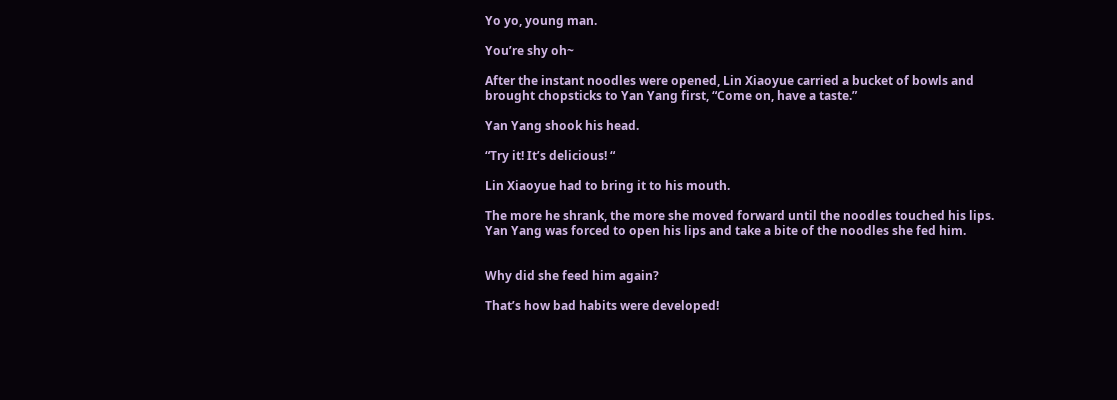Yo yo, young man.

You’re shy oh~

After the instant noodles were opened, Lin Xiaoyue carried a bucket of bowls and brought chopsticks to Yan Yang first, “Come on, have a taste.”

Yan Yang shook his head.

“Try it! It’s delicious! “

Lin Xiaoyue had to bring it to his mouth.

The more he shrank, the more she moved forward until the noodles touched his lips. Yan Yang was forced to open his lips and take a bite of the noodles she fed him.


Why did she feed him again?

That’s how bad habits were developed!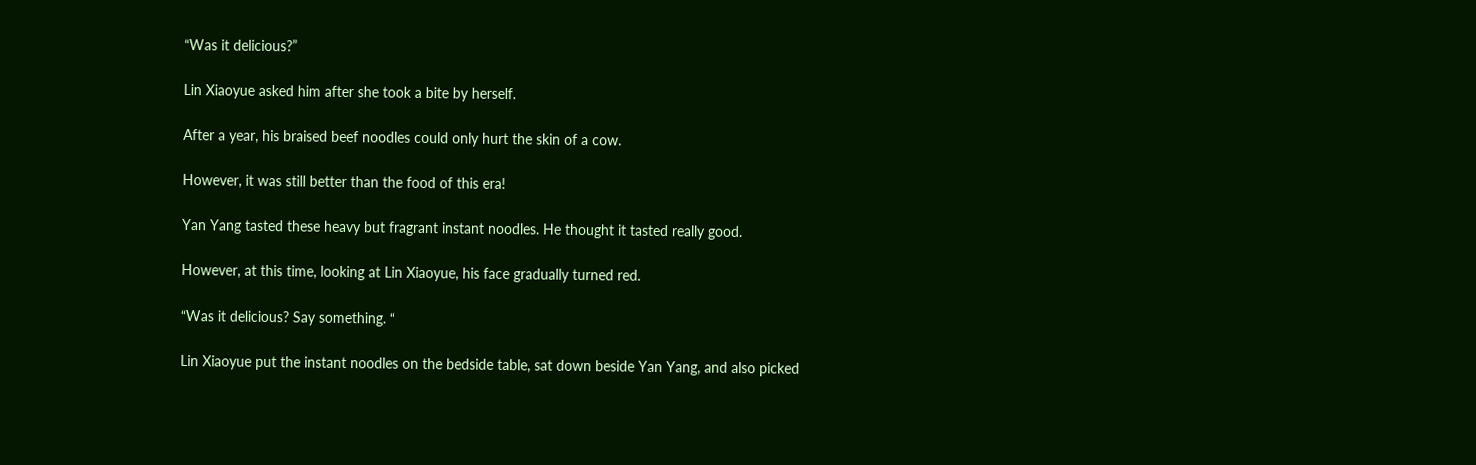“Was it delicious?”

Lin Xiaoyue asked him after she took a bite by herself.

After a year, his braised beef noodles could only hurt the skin of a cow.

However, it was still better than the food of this era!

Yan Yang tasted these heavy but fragrant instant noodles. He thought it tasted really good.

However, at this time, looking at Lin Xiaoyue, his face gradually turned red.

“Was it delicious? Say something. “

Lin Xiaoyue put the instant noodles on the bedside table, sat down beside Yan Yang, and also picked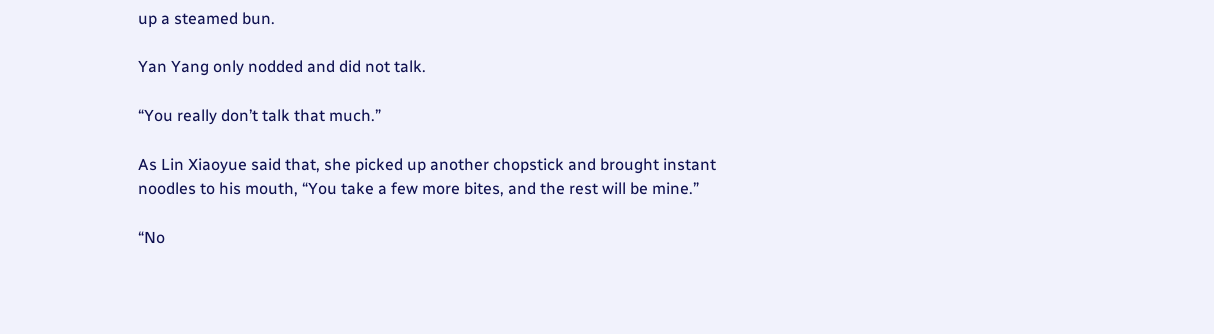up a steamed bun.

Yan Yang only nodded and did not talk.

“You really don’t talk that much.”

As Lin Xiaoyue said that, she picked up another chopstick and brought instant noodles to his mouth, “You take a few more bites, and the rest will be mine.”

“No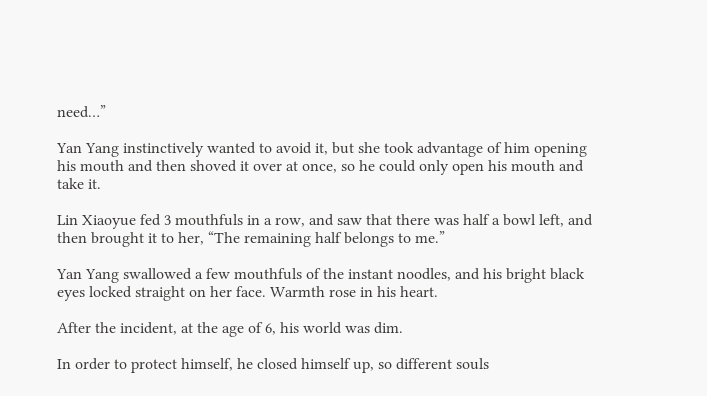need…”

Yan Yang instinctively wanted to avoid it, but she took advantage of him opening his mouth and then shoved it over at once, so he could only open his mouth and take it.

Lin Xiaoyue fed 3 mouthfuls in a row, and saw that there was half a bowl left, and then brought it to her, “The remaining half belongs to me.”

Yan Yang swallowed a few mouthfuls of the instant noodles, and his bright black eyes locked straight on her face. Warmth rose in his heart.

After the incident, at the age of 6, his world was dim.

In order to protect himself, he closed himself up, so different souls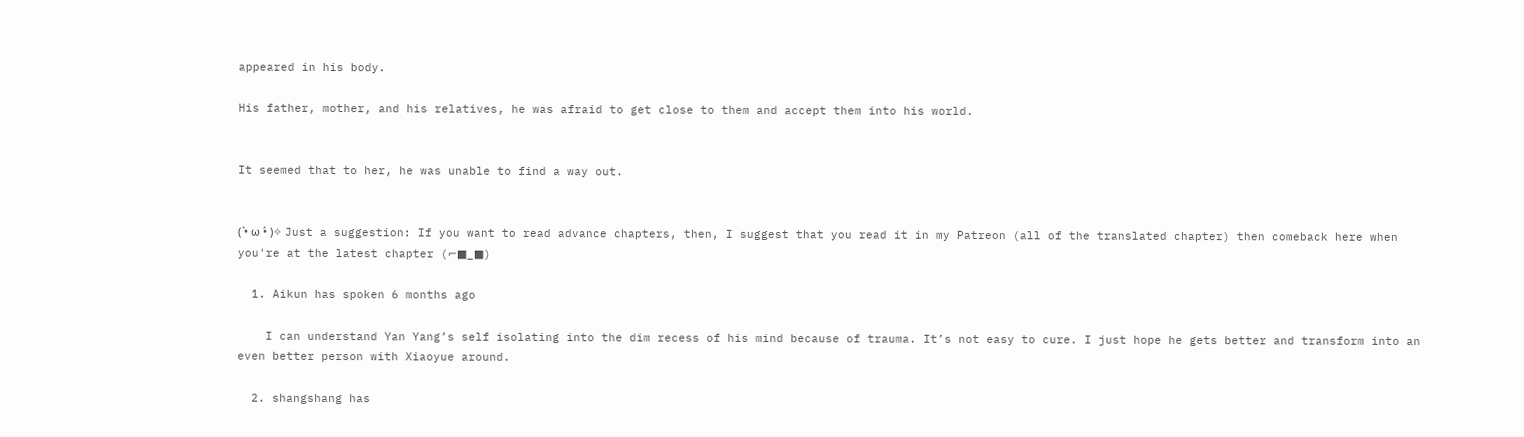appeared in his body.

His father, mother, and his relatives, he was afraid to get close to them and accept them into his world.


It seemed that to her, he was unable to find a way out.


( •̀ ω •́ )✧ Just a suggestion: If you want to read advance chapters, then, I suggest that you read it in my Patreon (all of the translated chapter) then comeback here when you're at the latest chapter (⌐■_■)

  1. Aikun has spoken 6 months ago

    I can understand Yan Yang’s self isolating into the dim recess of his mind because of trauma. It’s not easy to cure. I just hope he gets better and transform into an even better person with Xiaoyue around.

  2. shangshang has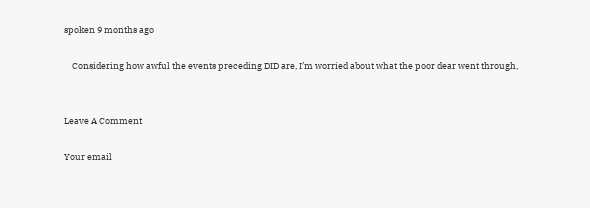spoken 9 months ago

    Considering how awful the events preceding DID are, I’m worried about what the poor dear went through,


Leave A Comment

Your email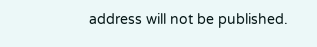address will not be published.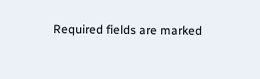Required fields are marked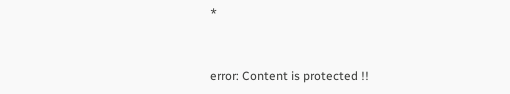*


error: Content is protected !!